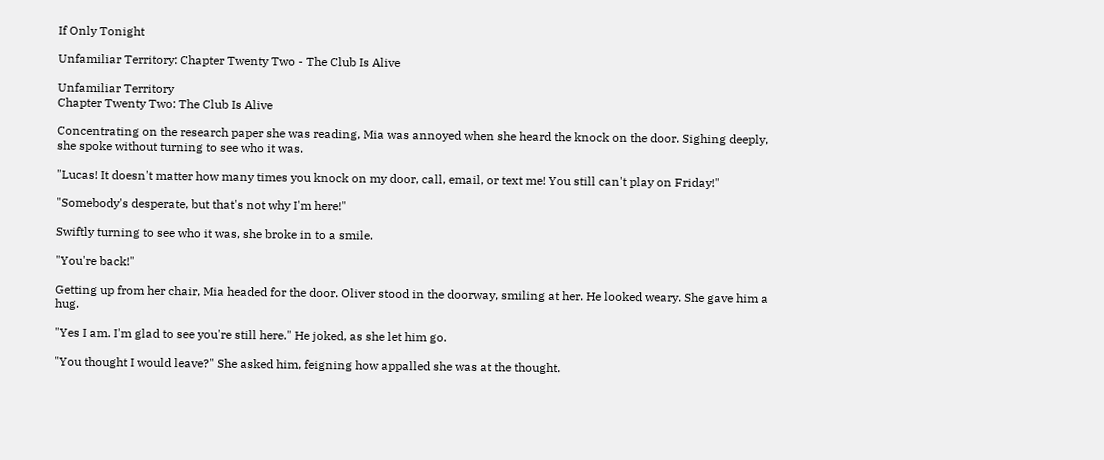If Only Tonight

Unfamiliar Territory: Chapter Twenty Two - The Club Is Alive

Unfamiliar Territory
Chapter Twenty Two: The Club Is Alive

Concentrating on the research paper she was reading, Mia was annoyed when she heard the knock on the door. Sighing deeply, she spoke without turning to see who it was.

"Lucas! It doesn't matter how many times you knock on my door, call, email, or text me! You still can't play on Friday!"

"Somebody's desperate, but that's not why I'm here!"

Swiftly turning to see who it was, she broke in to a smile.

"You're back!"

Getting up from her chair, Mia headed for the door. Oliver stood in the doorway, smiling at her. He looked weary. She gave him a hug.

"Yes I am. I'm glad to see you're still here." He joked, as she let him go.

"You thought I would leave?" She asked him, feigning how appalled she was at the thought.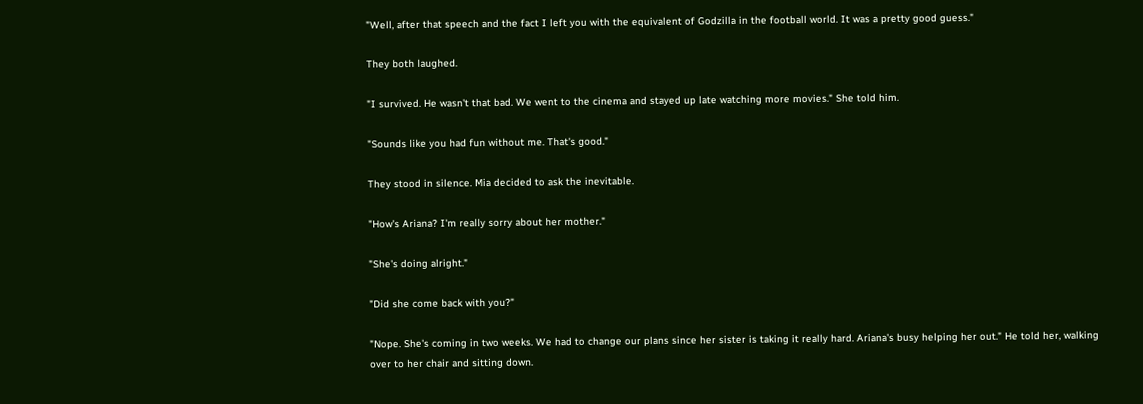"Well, after that speech and the fact I left you with the equivalent of Godzilla in the football world. It was a pretty good guess."

They both laughed.

"I survived. He wasn't that bad. We went to the cinema and stayed up late watching more movies." She told him.

"Sounds like you had fun without me. That's good."

They stood in silence. Mia decided to ask the inevitable.

"How's Ariana? I'm really sorry about her mother."

"She's doing alright."

"Did she come back with you?"

"Nope. She's coming in two weeks. We had to change our plans since her sister is taking it really hard. Ariana's busy helping her out." He told her, walking over to her chair and sitting down.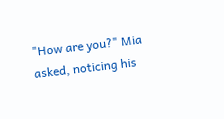"How are you?" Mia asked, noticing his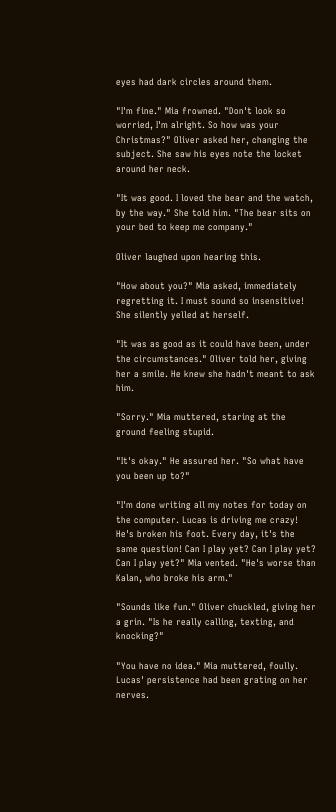eyes had dark circles around them.

"I'm fine." Mia frowned. "Don't look so worried, I'm alright. So how was your Christmas?" Oliver asked her, changing the subject. She saw his eyes note the locket around her neck.

"It was good. I loved the bear and the watch, by the way." She told him. "The bear sits on your bed to keep me company."

Oliver laughed upon hearing this.

"How about you?" Mia asked, immediately regretting it. I must sound so insensitive! She silently yelled at herself.

"It was as good as it could have been, under the circumstances." Oliver told her, giving her a smile. He knew she hadn't meant to ask him.

"Sorry." Mia muttered, staring at the ground feeling stupid.

"It's okay." He assured her. "So what have you been up to?"

"I'm done writing all my notes for today on the computer. Lucas is driving me crazy! He's broken his foot. Every day, it's the same question! Can I play yet? Can I play yet? Can I play yet?" Mia vented. "He's worse than Kalan, who broke his arm."

"Sounds like fun." Oliver chuckled, giving her a grin. "Is he really calling, texting, and knocking?"

"You have no idea." Mia muttered, foully. Lucas' persistence had been grating on her nerves.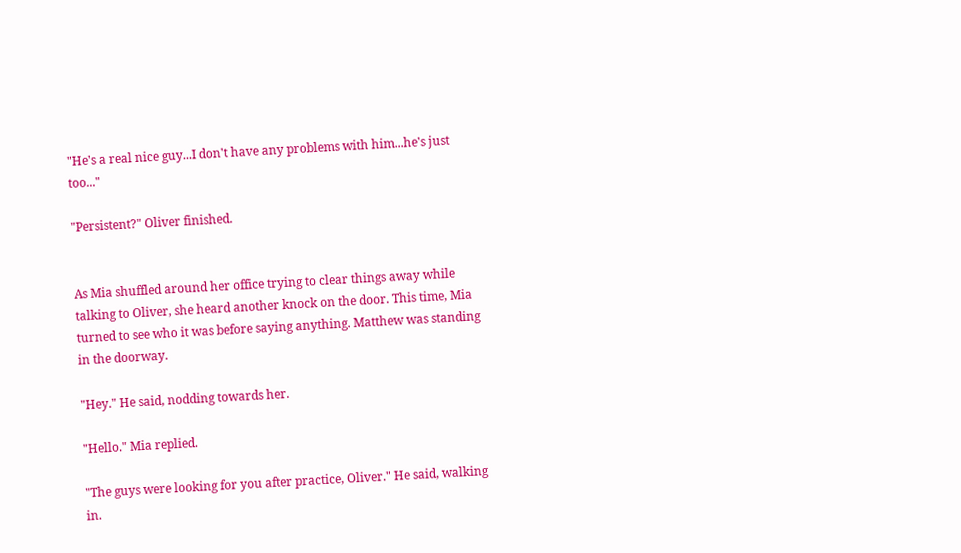"He's a real nice guy...I don't have any problems with him...he's just too..."

"Persistent?" Oliver finished.


As Mia shuffled around her office trying to clear things away while talking to Oliver, she heard another knock on the door. This time, Mia turned to see who it was before saying anything. Matthew was standing in the doorway.

"Hey." He said, nodding towards her.

"Hello." Mia replied.

"The guys were looking for you after practice, Oliver." He said, walking in.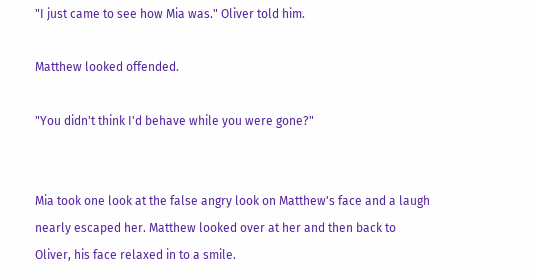"I just came to see how Mia was." Oliver told him.

Matthew looked offended.

"You didn't think I'd behave while you were gone?"


Mia took one look at the false angry look on Matthew's face and a laugh nearly escaped her. Matthew looked over at her and then back to Oliver, his face relaxed in to a smile.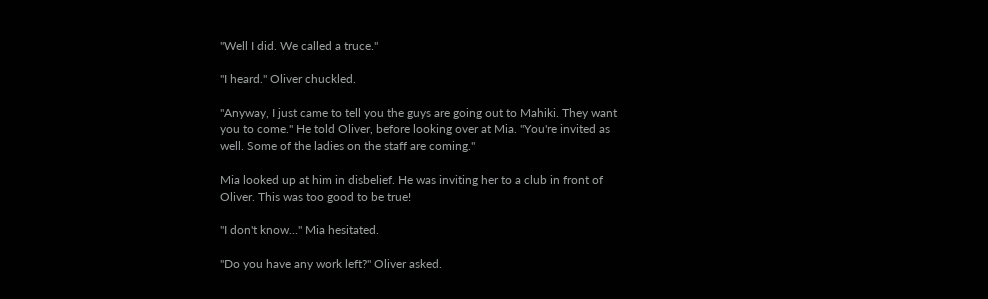"Well I did. We called a truce."

"I heard." Oliver chuckled.

"Anyway, I just came to tell you the guys are going out to Mahiki. They want you to come." He told Oliver, before looking over at Mia. "You're invited as well. Some of the ladies on the staff are coming."

Mia looked up at him in disbelief. He was inviting her to a club in front of Oliver. This was too good to be true!

"I don't know..." Mia hesitated.

"Do you have any work left?" Oliver asked.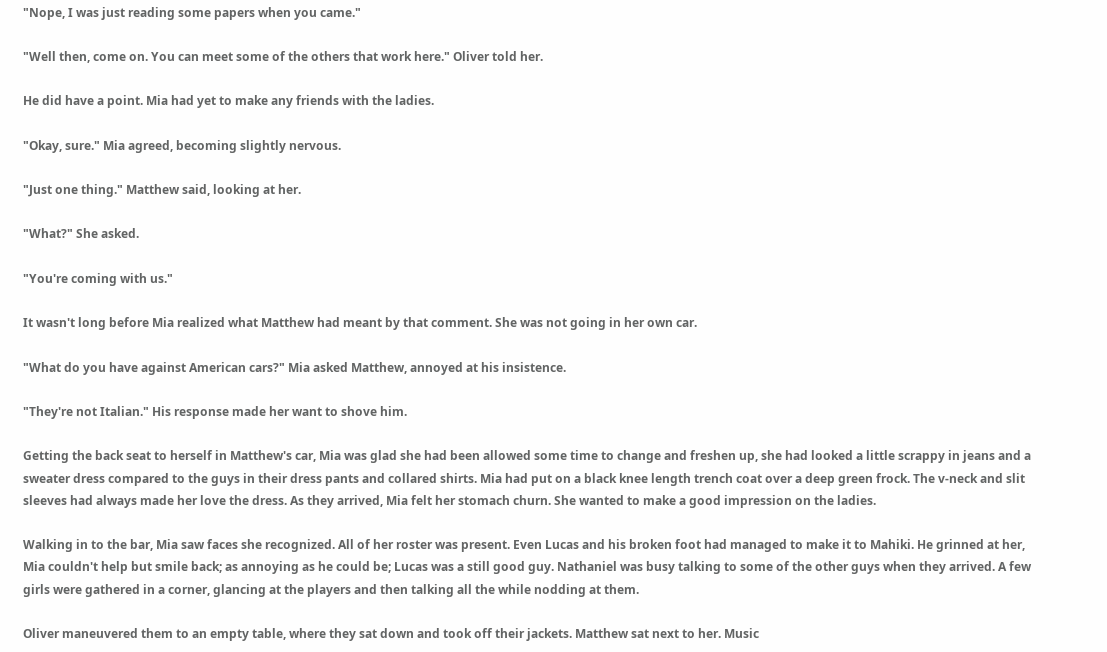"Nope, I was just reading some papers when you came."

"Well then, come on. You can meet some of the others that work here." Oliver told her.

He did have a point. Mia had yet to make any friends with the ladies.

"Okay, sure." Mia agreed, becoming slightly nervous.

"Just one thing." Matthew said, looking at her.

"What?" She asked.

"You're coming with us."

It wasn't long before Mia realized what Matthew had meant by that comment. She was not going in her own car.

"What do you have against American cars?" Mia asked Matthew, annoyed at his insistence.

"They're not Italian." His response made her want to shove him.

Getting the back seat to herself in Matthew's car, Mia was glad she had been allowed some time to change and freshen up, she had looked a little scrappy in jeans and a sweater dress compared to the guys in their dress pants and collared shirts. Mia had put on a black knee length trench coat over a deep green frock. The v-neck and slit sleeves had always made her love the dress. As they arrived, Mia felt her stomach churn. She wanted to make a good impression on the ladies.

Walking in to the bar, Mia saw faces she recognized. All of her roster was present. Even Lucas and his broken foot had managed to make it to Mahiki. He grinned at her, Mia couldn't help but smile back; as annoying as he could be; Lucas was a still good guy. Nathaniel was busy talking to some of the other guys when they arrived. A few girls were gathered in a corner, glancing at the players and then talking all the while nodding at them.

Oliver maneuvered them to an empty table, where they sat down and took off their jackets. Matthew sat next to her. Music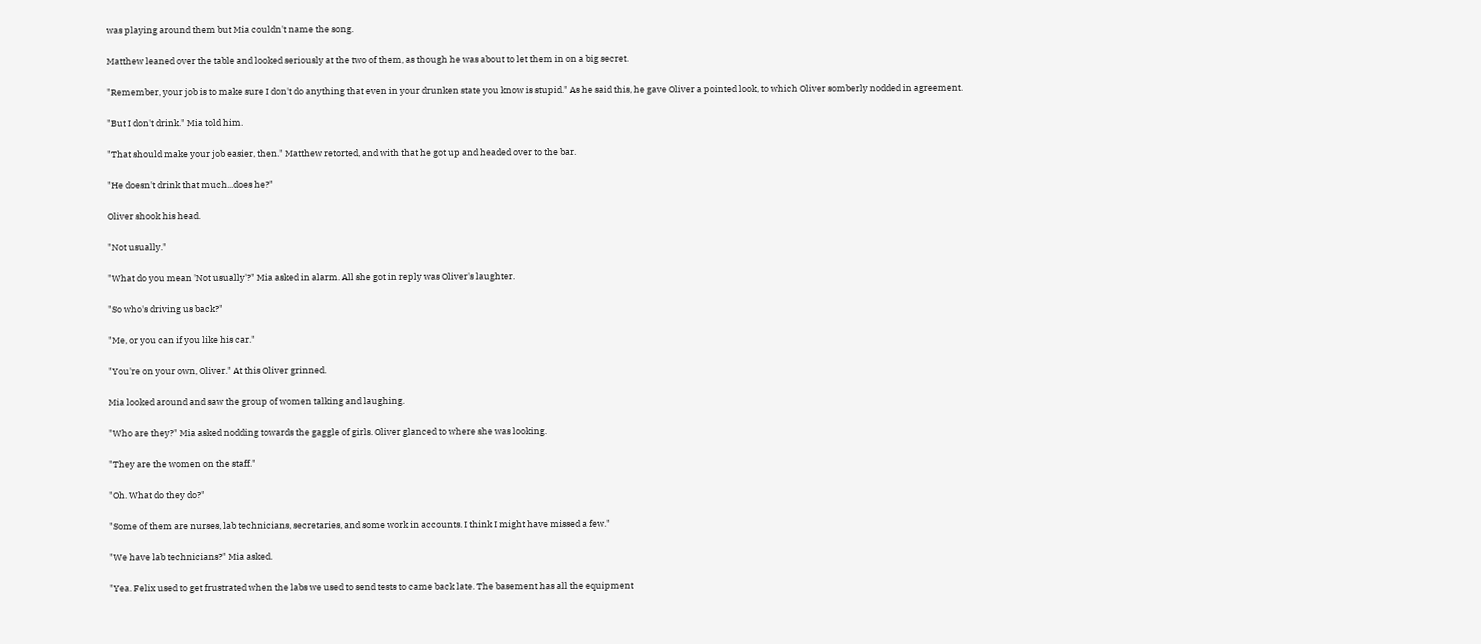was playing around them but Mia couldn't name the song.

Matthew leaned over the table and looked seriously at the two of them, as though he was about to let them in on a big secret.

"Remember, your job is to make sure I don't do anything that even in your drunken state you know is stupid." As he said this, he gave Oliver a pointed look, to which Oliver somberly nodded in agreement.

"But I don't drink." Mia told him.

"That should make your job easier, then." Matthew retorted, and with that he got up and headed over to the bar.

"He doesn't drink that much...does he?"

Oliver shook his head.

"Not usually."

"What do you mean 'Not usually'?" Mia asked in alarm. All she got in reply was Oliver's laughter.

"So who's driving us back?"

"Me, or you can if you like his car."

"You're on your own, Oliver." At this Oliver grinned.

Mia looked around and saw the group of women talking and laughing.

"Who are they?" Mia asked nodding towards the gaggle of girls. Oliver glanced to where she was looking.

"They are the women on the staff."

"Oh. What do they do?"

"Some of them are nurses, lab technicians, secretaries, and some work in accounts. I think I might have missed a few."

"We have lab technicians?" Mia asked.

"Yea. Felix used to get frustrated when the labs we used to send tests to came back late. The basement has all the equipment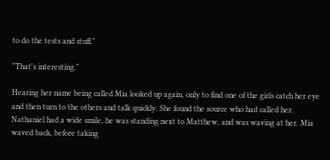to do the tests and stuff."

"That's interesting."

Hearing her name being called Mia looked up again, only to find one of the girls catch her eye and then turn to the others and talk quickly. She found the source who had called her. Nathaniel had a wide smile, he was standing next to Matthew, and was waving at her. Mia waved back, before taking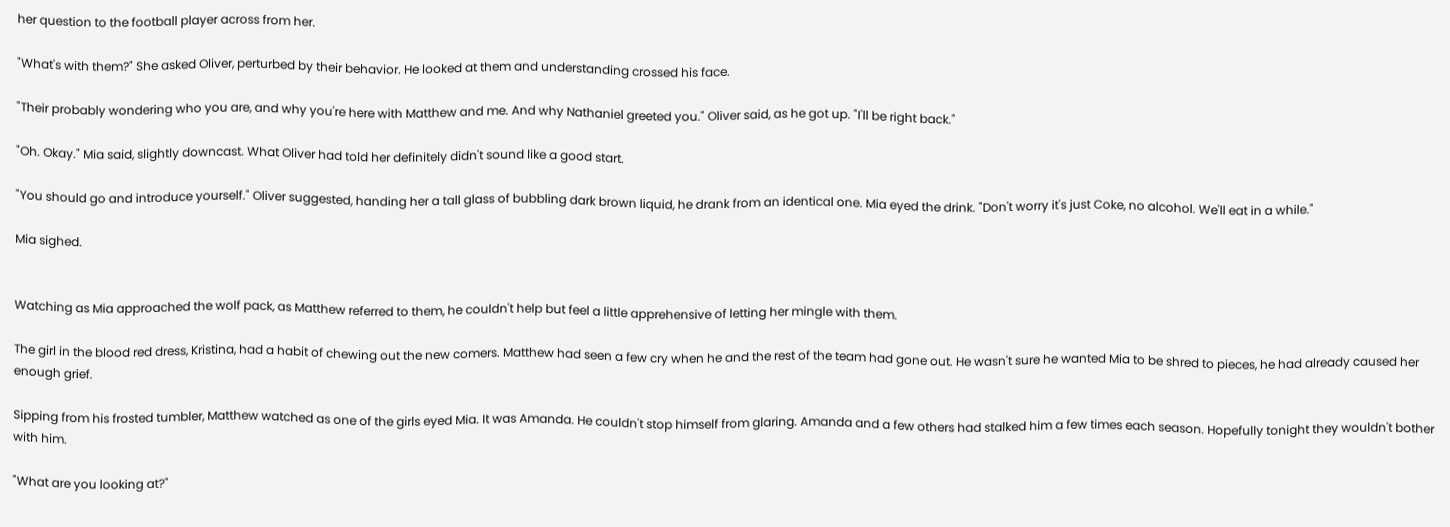her question to the football player across from her.

"What's with them?" She asked Oliver, perturbed by their behavior. He looked at them and understanding crossed his face.

"Their probably wondering who you are, and why you're here with Matthew and me. And why Nathaniel greeted you." Oliver said, as he got up. "I'll be right back."

"Oh. Okay." Mia said, slightly downcast. What Oliver had told her definitely didn't sound like a good start.

"You should go and introduce yourself." Oliver suggested, handing her a tall glass of bubbling dark brown liquid, he drank from an identical one. Mia eyed the drink. "Don't worry it's just Coke, no alcohol. We'll eat in a while."

Mia sighed.


Watching as Mia approached the wolf pack, as Matthew referred to them, he couldn't help but feel a little apprehensive of letting her mingle with them.

The girl in the blood red dress, Kristina, had a habit of chewing out the new comers. Matthew had seen a few cry when he and the rest of the team had gone out. He wasn't sure he wanted Mia to be shred to pieces, he had already caused her enough grief.

Sipping from his frosted tumbler, Matthew watched as one of the girls eyed Mia. It was Amanda. He couldn't stop himself from glaring. Amanda and a few others had stalked him a few times each season. Hopefully tonight they wouldn't bother with him.

"What are you looking at?"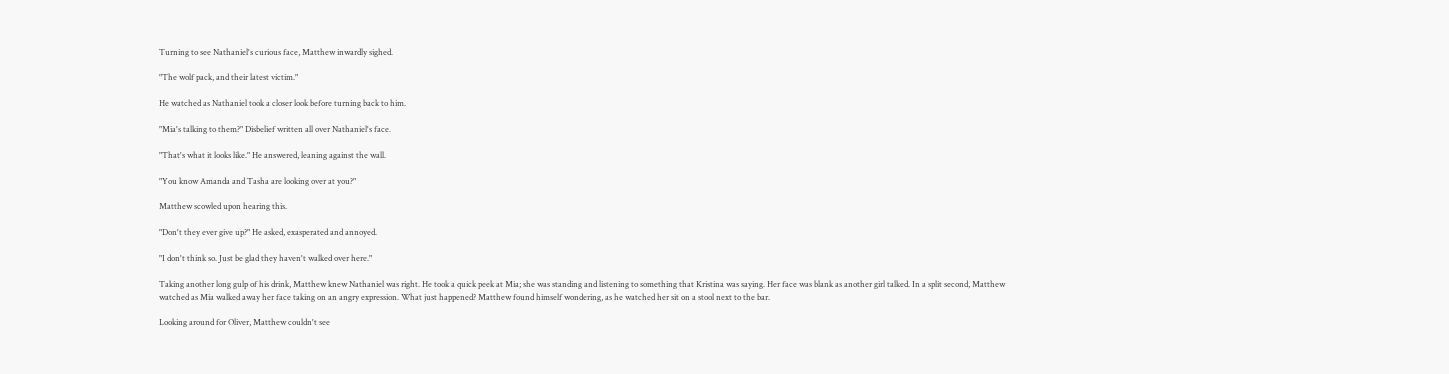Turning to see Nathaniel's curious face, Matthew inwardly sighed.

"The wolf pack, and their latest victim."

He watched as Nathaniel took a closer look before turning back to him.

"Mia's talking to them?" Disbelief written all over Nathaniel's face.

"That's what it looks like." He answered, leaning against the wall.

"You know Amanda and Tasha are looking over at you?"

Matthew scowled upon hearing this.

"Don't they ever give up?" He asked, exasperated and annoyed.

"I don't think so. Just be glad they haven't walked over here."

Taking another long gulp of his drink, Matthew knew Nathaniel was right. He took a quick peek at Mia; she was standing and listening to something that Kristina was saying. Her face was blank as another girl talked. In a split second, Matthew watched as Mia walked away her face taking on an angry expression. What just happened? Matthew found himself wondering, as he watched her sit on a stool next to the bar.

Looking around for Oliver, Matthew couldn't see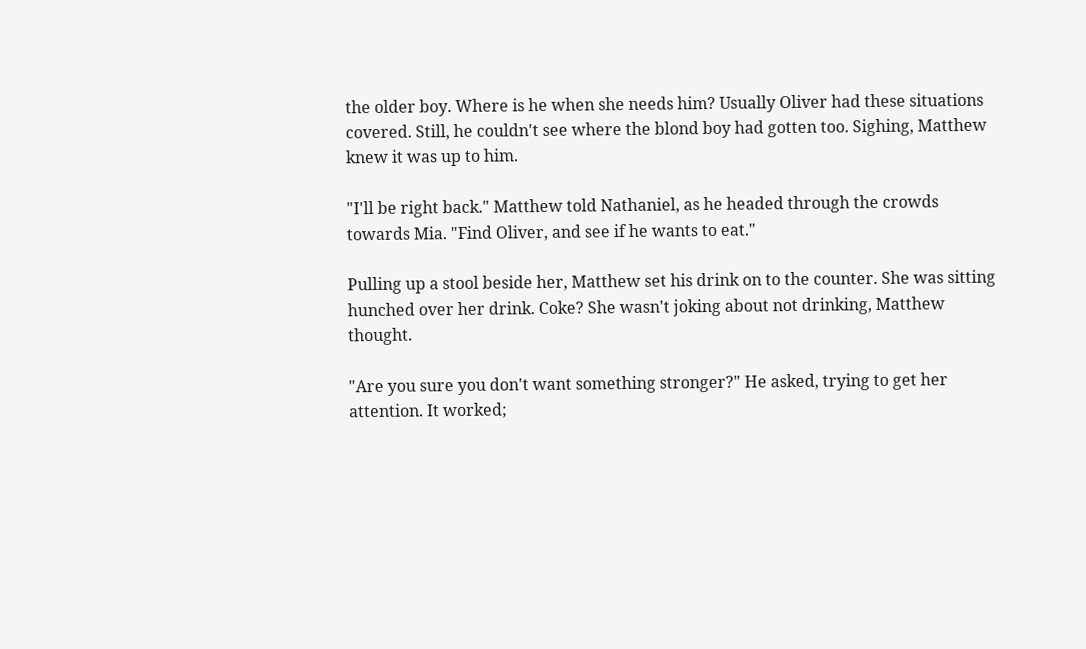the older boy. Where is he when she needs him? Usually Oliver had these situations covered. Still, he couldn't see where the blond boy had gotten too. Sighing, Matthew knew it was up to him.

"I'll be right back." Matthew told Nathaniel, as he headed through the crowds towards Mia. "Find Oliver, and see if he wants to eat."

Pulling up a stool beside her, Matthew set his drink on to the counter. She was sitting hunched over her drink. Coke? She wasn't joking about not drinking, Matthew thought.

"Are you sure you don't want something stronger?" He asked, trying to get her attention. It worked;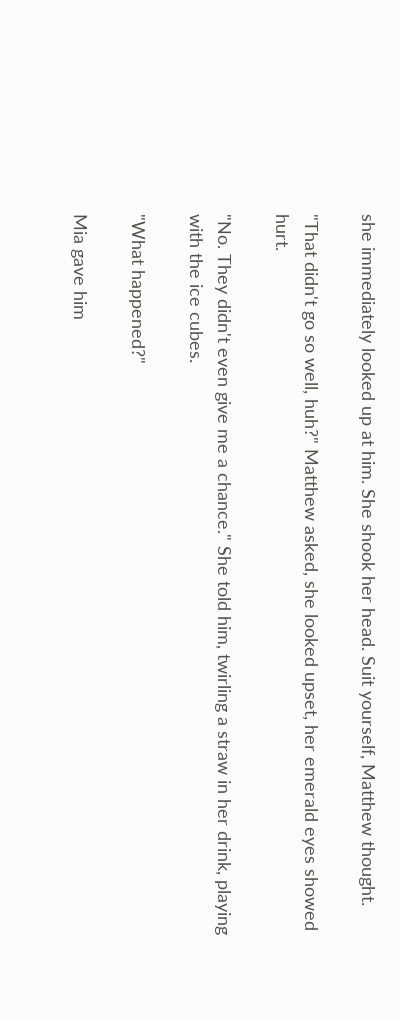she immediately looked up at him. She shook her head. Suit yourself, Matthew thought.

"That didn't go so well, huh?" Matthew asked, she looked upset, her emerald eyes showed hurt.

"No. They didn't even give me a chance." She told him, twirling a straw in her drink, playing with the ice cubes.

"What happened?"

Mia gave him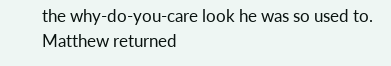the why-do-you-care look he was so used to. Matthew returned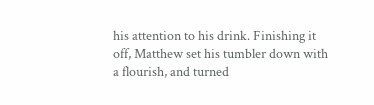his attention to his drink. Finishing it off, Matthew set his tumbler down with a flourish, and turned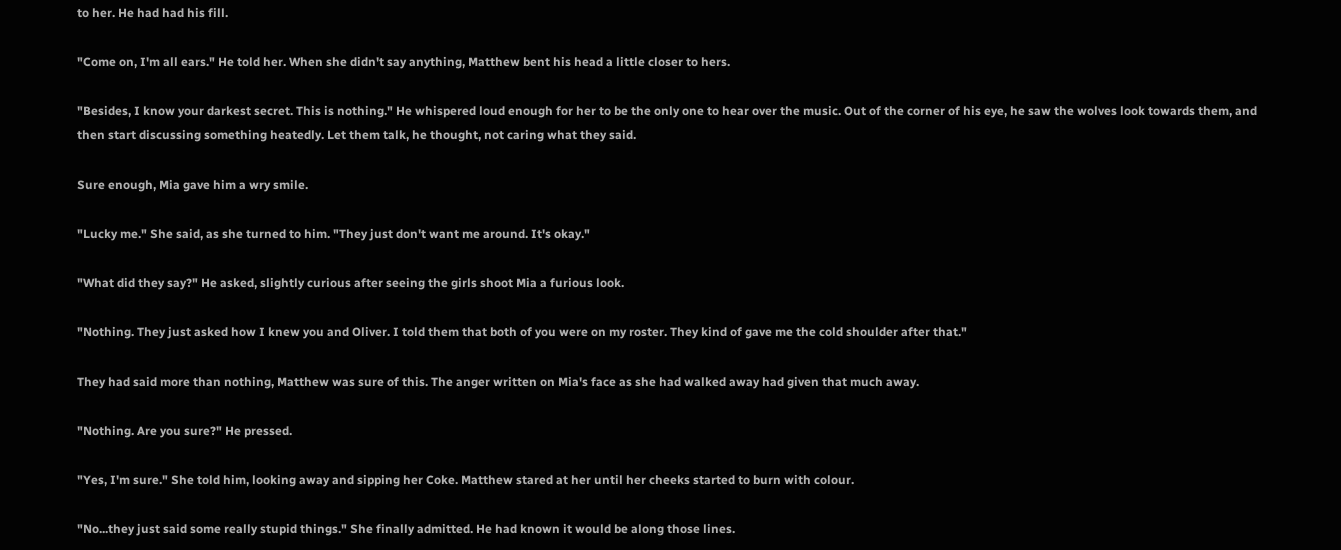to her. He had had his fill.

"Come on, I'm all ears." He told her. When she didn't say anything, Matthew bent his head a little closer to hers.

"Besides, I know your darkest secret. This is nothing." He whispered loud enough for her to be the only one to hear over the music. Out of the corner of his eye, he saw the wolves look towards them, and then start discussing something heatedly. Let them talk, he thought, not caring what they said.

Sure enough, Mia gave him a wry smile.

"Lucky me." She said, as she turned to him. "They just don't want me around. It's okay."

"What did they say?" He asked, slightly curious after seeing the girls shoot Mia a furious look.

"Nothing. They just asked how I knew you and Oliver. I told them that both of you were on my roster. They kind of gave me the cold shoulder after that."

They had said more than nothing, Matthew was sure of this. The anger written on Mia's face as she had walked away had given that much away.

"Nothing. Are you sure?" He pressed.

"Yes, I'm sure." She told him, looking away and sipping her Coke. Matthew stared at her until her cheeks started to burn with colour.

"No...they just said some really stupid things." She finally admitted. He had known it would be along those lines.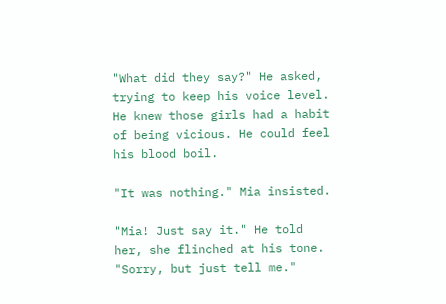"What did they say?" He asked, trying to keep his voice level. He knew those girls had a habit of being vicious. He could feel his blood boil.

"It was nothing." Mia insisted.

"Mia! Just say it." He told her, she flinched at his tone. "Sorry, but just tell me."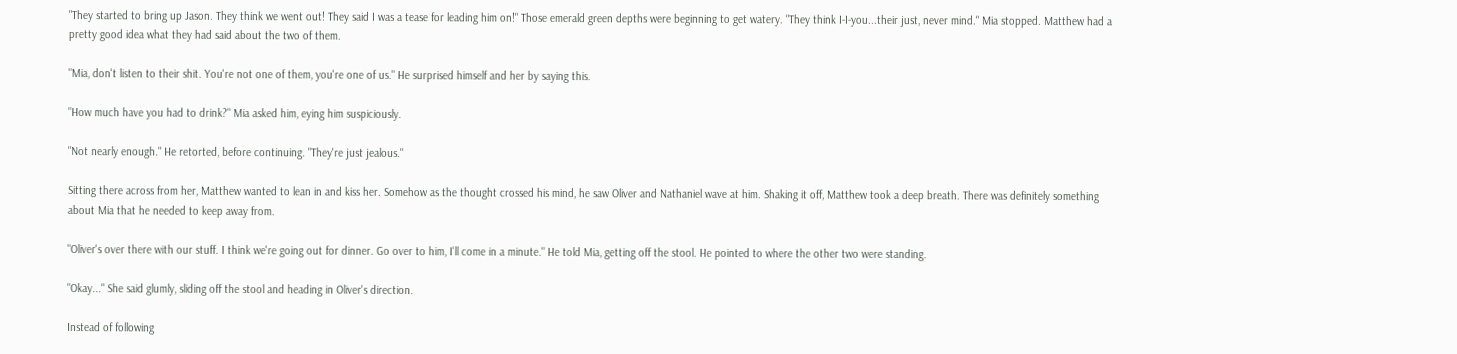"They started to bring up Jason. They think we went out! They said I was a tease for leading him on!" Those emerald green depths were beginning to get watery. "They think I-I-you...their just, never mind." Mia stopped. Matthew had a pretty good idea what they had said about the two of them.

"Mia, don't listen to their shit. You're not one of them, you're one of us." He surprised himself and her by saying this.

"How much have you had to drink?" Mia asked him, eying him suspiciously.

"Not nearly enough." He retorted, before continuing. "They're just jealous."

Sitting there across from her, Matthew wanted to lean in and kiss her. Somehow as the thought crossed his mind, he saw Oliver and Nathaniel wave at him. Shaking it off, Matthew took a deep breath. There was definitely something about Mia that he needed to keep away from.

"Oliver's over there with our stuff. I think we're going out for dinner. Go over to him, I'll come in a minute." He told Mia, getting off the stool. He pointed to where the other two were standing.

"Okay..." She said glumly, sliding off the stool and heading in Oliver's direction.

Instead of following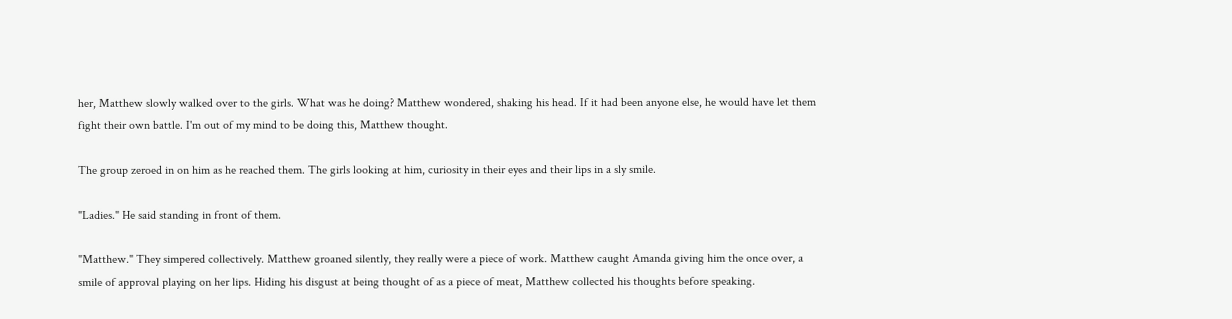her, Matthew slowly walked over to the girls. What was he doing? Matthew wondered, shaking his head. If it had been anyone else, he would have let them fight their own battle. I'm out of my mind to be doing this, Matthew thought.

The group zeroed in on him as he reached them. The girls looking at him, curiosity in their eyes and their lips in a sly smile.

"Ladies." He said standing in front of them.

"Matthew." They simpered collectively. Matthew groaned silently, they really were a piece of work. Matthew caught Amanda giving him the once over, a smile of approval playing on her lips. Hiding his disgust at being thought of as a piece of meat, Matthew collected his thoughts before speaking.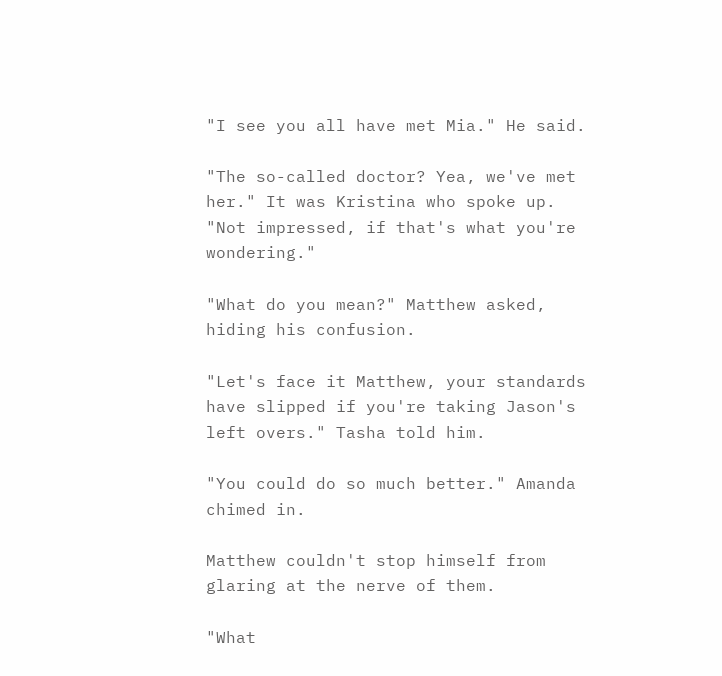"I see you all have met Mia." He said.

"The so-called doctor? Yea, we've met her." It was Kristina who spoke up. "Not impressed, if that's what you're wondering."

"What do you mean?" Matthew asked, hiding his confusion.

"Let's face it Matthew, your standards have slipped if you're taking Jason's left overs." Tasha told him.

"You could do so much better." Amanda chimed in.

Matthew couldn't stop himself from glaring at the nerve of them.

"What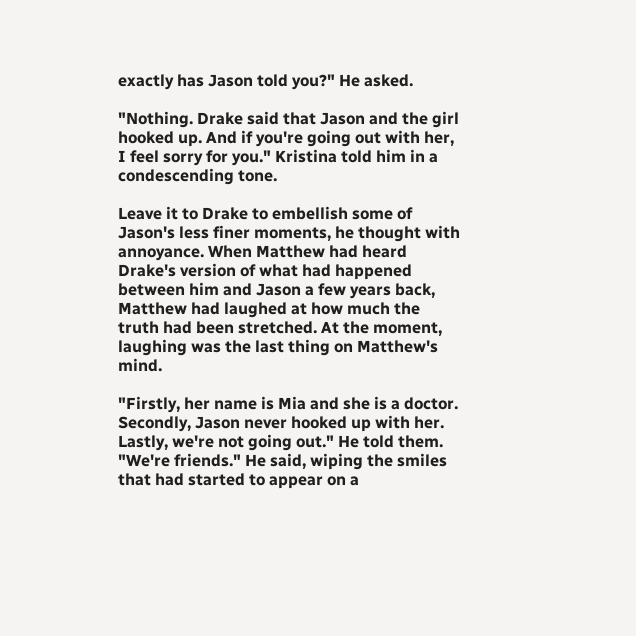exactly has Jason told you?" He asked.

"Nothing. Drake said that Jason and the girl hooked up. And if you're going out with her, I feel sorry for you." Kristina told him in a condescending tone.

Leave it to Drake to embellish some of Jason's less finer moments, he thought with annoyance. When Matthew had heard Drake's version of what had happened between him and Jason a few years back, Matthew had laughed at how much the truth had been stretched. At the moment, laughing was the last thing on Matthew's mind.

"Firstly, her name is Mia and she is a doctor. Secondly, Jason never hooked up with her. Lastly, we're not going out." He told them. "We're friends." He said, wiping the smiles that had started to appear on a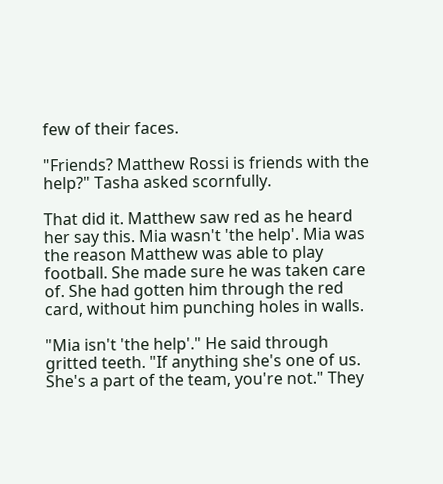few of their faces.

"Friends? Matthew Rossi is friends with the help?" Tasha asked scornfully.

That did it. Matthew saw red as he heard her say this. Mia wasn't 'the help'. Mia was the reason Matthew was able to play football. She made sure he was taken care of. She had gotten him through the red card, without him punching holes in walls.

"Mia isn't 'the help'." He said through gritted teeth. "If anything she's one of us. She's a part of the team, you're not." They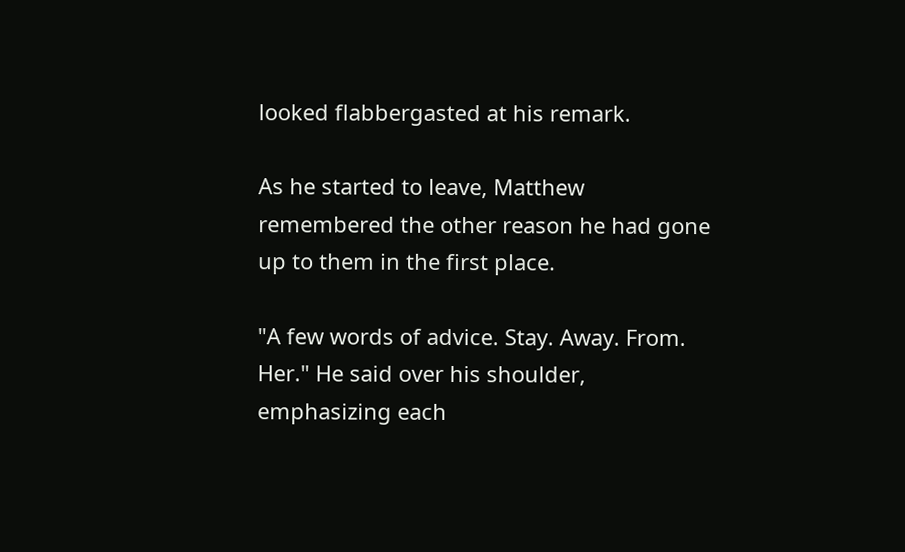looked flabbergasted at his remark.

As he started to leave, Matthew remembered the other reason he had gone up to them in the first place.

"A few words of advice. Stay. Away. From. Her." He said over his shoulder, emphasizing each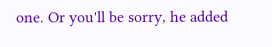one. Or you'll be sorry, he added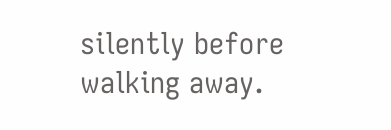silently before walking away.